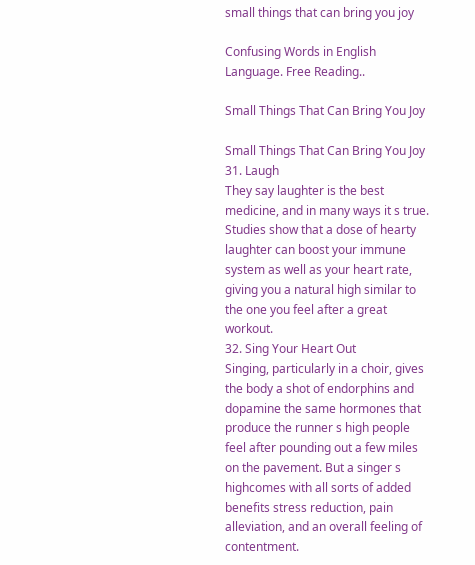small things that can bring you joy

Confusing Words in English Language. Free Reading..

Small Things That Can Bring You Joy

Small Things That Can Bring You Joy
31. Laugh
They say laughter is the best medicine, and in many ways it s true. Studies show that a dose of hearty laughter can boost your immune system as well as your heart rate, giving you a natural high similar to the one you feel after a great workout.
32. Sing Your Heart Out
Singing, particularly in a choir, gives the body a shot of endorphins and dopamine the same hormones that produce the runner s high people feel after pounding out a few miles on the pavement. But a singer s highcomes with all sorts of added benefits stress reduction, pain alleviation, and an overall feeling of contentment.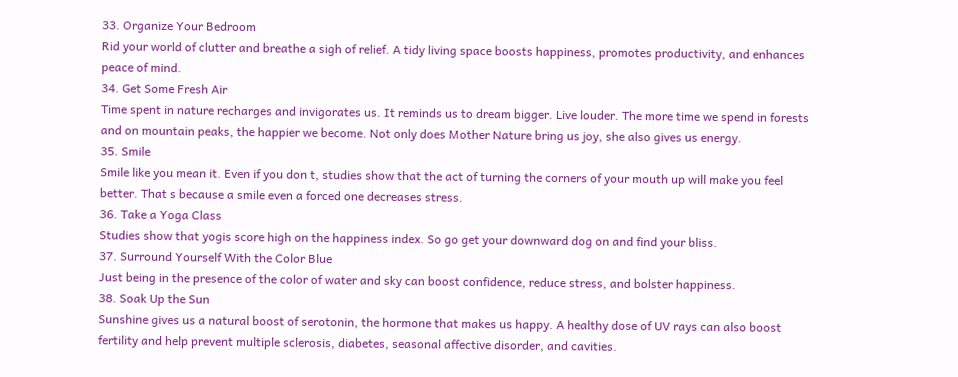33. Organize Your Bedroom
Rid your world of clutter and breathe a sigh of relief. A tidy living space boosts happiness, promotes productivity, and enhances peace of mind.
34. Get Some Fresh Air
Time spent in nature recharges and invigorates us. It reminds us to dream bigger. Live louder. The more time we spend in forests and on mountain peaks, the happier we become. Not only does Mother Nature bring us joy, she also gives us energy.
35. Smile
Smile like you mean it. Even if you don t, studies show that the act of turning the corners of your mouth up will make you feel better. That s because a smile even a forced one decreases stress.
36. Take a Yoga Class
Studies show that yogis score high on the happiness index. So go get your downward dog on and find your bliss.
37. Surround Yourself With the Color Blue
Just being in the presence of the color of water and sky can boost confidence, reduce stress, and bolster happiness.
38. Soak Up the Sun
Sunshine gives us a natural boost of serotonin, the hormone that makes us happy. A healthy dose of UV rays can also boost fertility and help prevent multiple sclerosis, diabetes, seasonal affective disorder, and cavities.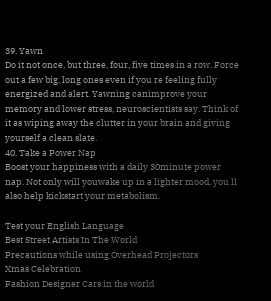39. Yawn
Do it not once, but three, four, five times in a row. Force out a few big, long ones even if you re feeling fully energized and alert. Yawning canimprove your memory and lower stress, neuroscientists say. Think of it as wiping away the clutter in your brain and giving yourself a clean slate.
40. Take a Power Nap
Boost your happiness with a daily 30minute power nap. Not only will youwake up in a lighter mood, you ll also help kickstart your metabolism.

Test your English Language
Best Street Artists In The World
Precautions while using Overhead Projectors
Xmas Celebration
Fashion Designer Cars in the world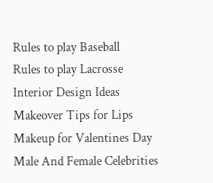Rules to play Baseball
Rules to play Lacrosse
Interior Design Ideas
Makeover Tips for Lips
Makeup for Valentines Day
Male And Female Celebrities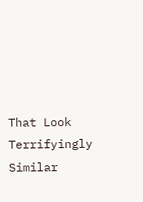That Look Terrifyingly Similar